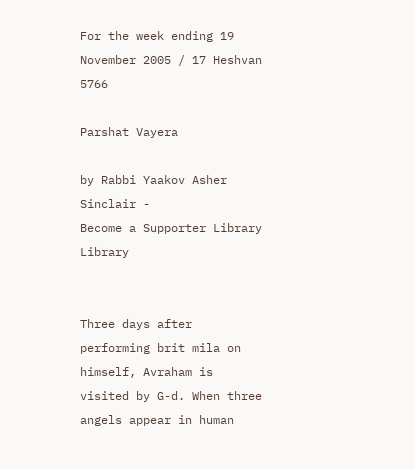For the week ending 19 November 2005 / 17 Heshvan 5766

Parshat Vayera

by Rabbi Yaakov Asher Sinclair -
Become a Supporter Library Library


Three days after performing brit mila on himself, Avraham is visited by G-d. When three angels appear in human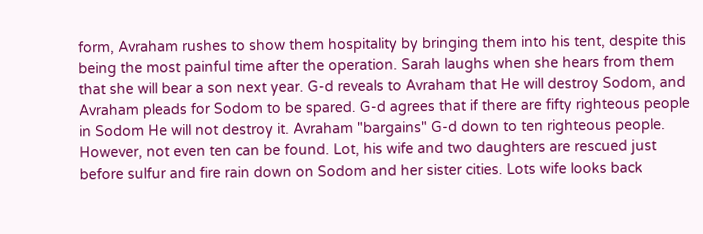form, Avraham rushes to show them hospitality by bringing them into his tent, despite this being the most painful time after the operation. Sarah laughs when she hears from them that she will bear a son next year. G-d reveals to Avraham that He will destroy Sodom, and Avraham pleads for Sodom to be spared. G-d agrees that if there are fifty righteous people in Sodom He will not destroy it. Avraham "bargains" G-d down to ten righteous people. However, not even ten can be found. Lot, his wife and two daughters are rescued just before sulfur and fire rain down on Sodom and her sister cities. Lots wife looks back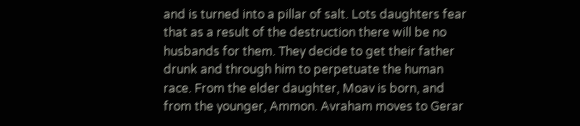and is turned into a pillar of salt. Lots daughters fear that as a result of the destruction there will be no husbands for them. They decide to get their father drunk and through him to perpetuate the human race. From the elder daughter, Moav is born, and from the younger, Ammon. Avraham moves to Gerar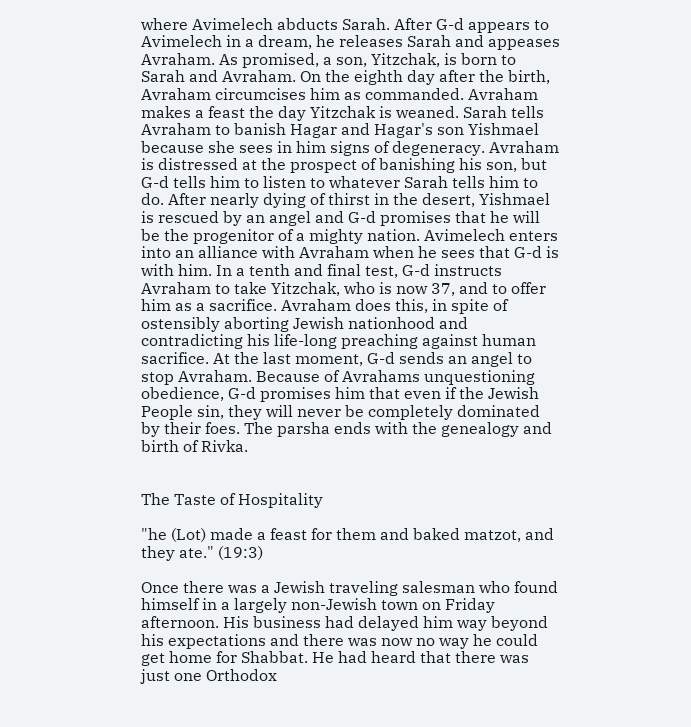where Avimelech abducts Sarah. After G-d appears to Avimelech in a dream, he releases Sarah and appeases Avraham. As promised, a son, Yitzchak, is born to Sarah and Avraham. On the eighth day after the birth, Avraham circumcises him as commanded. Avraham makes a feast the day Yitzchak is weaned. Sarah tells Avraham to banish Hagar and Hagar's son Yishmael because she sees in him signs of degeneracy. Avraham is distressed at the prospect of banishing his son, but G-d tells him to listen to whatever Sarah tells him to do. After nearly dying of thirst in the desert, Yishmael is rescued by an angel and G-d promises that he will be the progenitor of a mighty nation. Avimelech enters into an alliance with Avraham when he sees that G-d is with him. In a tenth and final test, G-d instructs Avraham to take Yitzchak, who is now 37, and to offer him as a sacrifice. Avraham does this, in spite of ostensibly aborting Jewish nationhood and contradicting his life-long preaching against human sacrifice. At the last moment, G-d sends an angel to stop Avraham. Because of Avrahams unquestioning obedience, G-d promises him that even if the Jewish People sin, they will never be completely dominated by their foes. The parsha ends with the genealogy and birth of Rivka.


The Taste of Hospitality

"he (Lot) made a feast for them and baked matzot, and they ate." (19:3)

Once there was a Jewish traveling salesman who found himself in a largely non-Jewish town on Friday afternoon. His business had delayed him way beyond his expectations and there was now no way he could get home for Shabbat. He had heard that there was just one Orthodox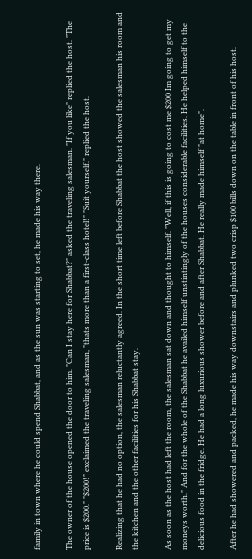family in town where he could spend Shabbat, and as the sun was starting to set, he made his way there.

The owner of the house opened the door to him. "Can I stay here for Shabbat?" asked the traveling salesman. "If you like" replied the host. "The price is $200." "$200!" exclaimed the traveling salesman, "thats more than a first-class hotel!" "Suit yourself." replied the host.

Realizing that he had no option, the salesman reluctantly agreed. In the short time left before Shabbat the host showed the salesman his room and the kitchen and the other facilities for his Shabbat stay.

As soon as the host had left the room, the salesman sat down and thought to himself. "Well, if this is going to cost me $200 Im going to get my moneys worth." And for the whole of the Shabbat he availed himself unstintingly of the houses considerable facilities. He helped himself to the delicious food in the fridge. He had a long luxurious shower before and after Shabbat. He really made himself "at home".

After he had showered and packed, he made his way downstairs and plunked two crisp $100 bills down on the table in front of his host.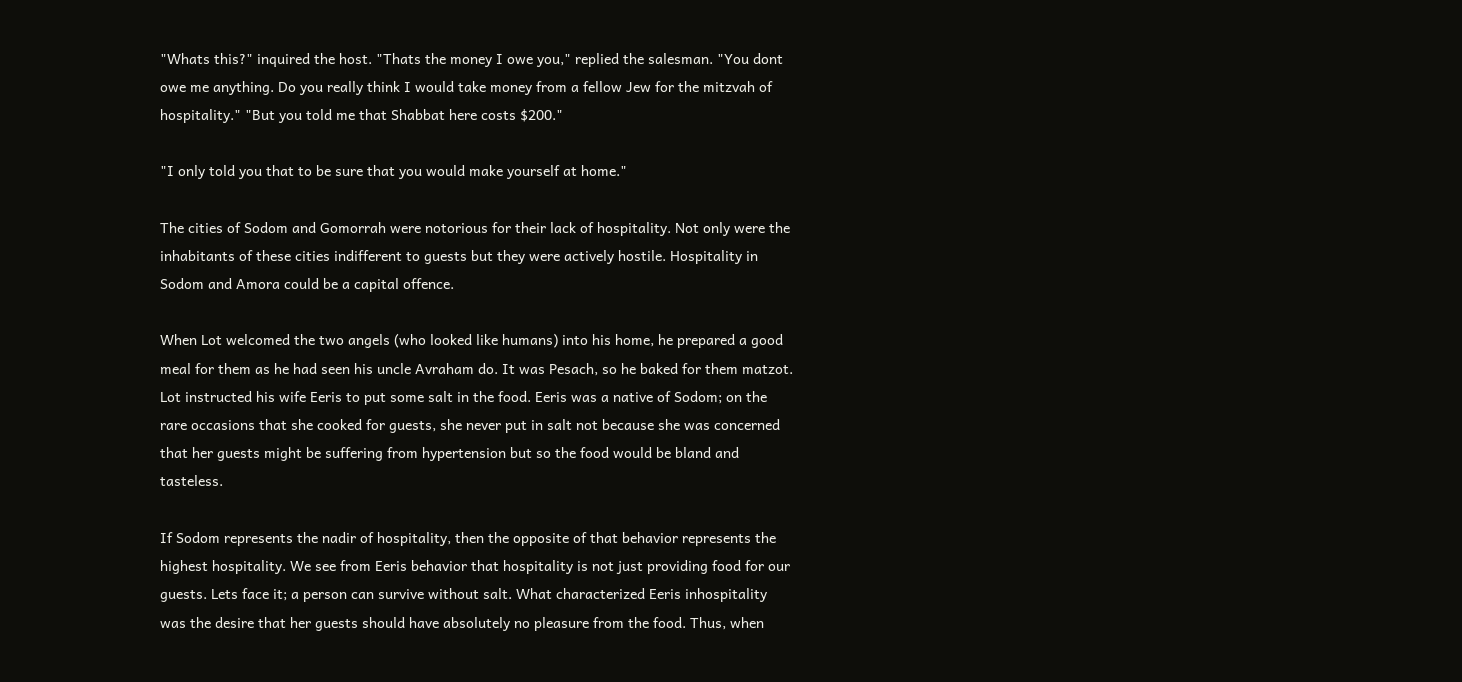"Whats this?" inquired the host. "Thats the money I owe you," replied the salesman. "You dont owe me anything. Do you really think I would take money from a fellow Jew for the mitzvah of hospitality." "But you told me that Shabbat here costs $200."

"I only told you that to be sure that you would make yourself at home."

The cities of Sodom and Gomorrah were notorious for their lack of hospitality. Not only were the inhabitants of these cities indifferent to guests but they were actively hostile. Hospitality in Sodom and Amora could be a capital offence.

When Lot welcomed the two angels (who looked like humans) into his home, he prepared a good meal for them as he had seen his uncle Avraham do. It was Pesach, so he baked for them matzot. Lot instructed his wife Eeris to put some salt in the food. Eeris was a native of Sodom; on the rare occasions that she cooked for guests, she never put in salt not because she was concerned that her guests might be suffering from hypertension but so the food would be bland and tasteless.

If Sodom represents the nadir of hospitality, then the opposite of that behavior represents the highest hospitality. We see from Eeris behavior that hospitality is not just providing food for our guests. Lets face it; a person can survive without salt. What characterized Eeris inhospitality was the desire that her guests should have absolutely no pleasure from the food. Thus, when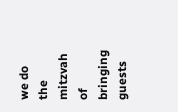we do the mitzvah of bringing guests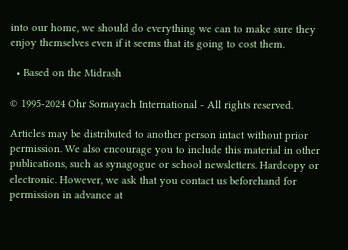into our home, we should do everything we can to make sure they enjoy themselves even if it seems that its going to cost them.

  • Based on the Midrash

© 1995-2024 Ohr Somayach International - All rights reserved.

Articles may be distributed to another person intact without prior permission. We also encourage you to include this material in other publications, such as synagogue or school newsletters. Hardcopy or electronic. However, we ask that you contact us beforehand for permission in advance at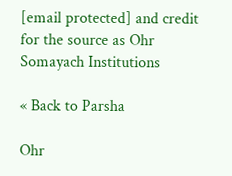[email protected] and credit for the source as Ohr Somayach Institutions

« Back to Parsha

Ohr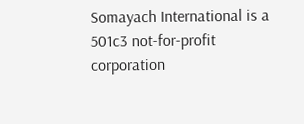Somayach International is a 501c3 not-for-profit corporation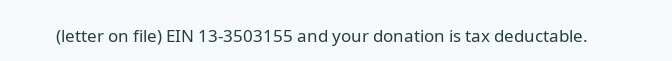(letter on file) EIN 13-3503155 and your donation is tax deductable.